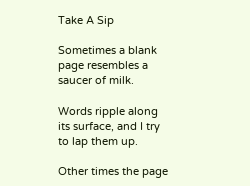Take A Sip

Sometimes a blank page resembles a saucer of milk.

Words ripple along its surface, and I try to lap them up.

Other times the page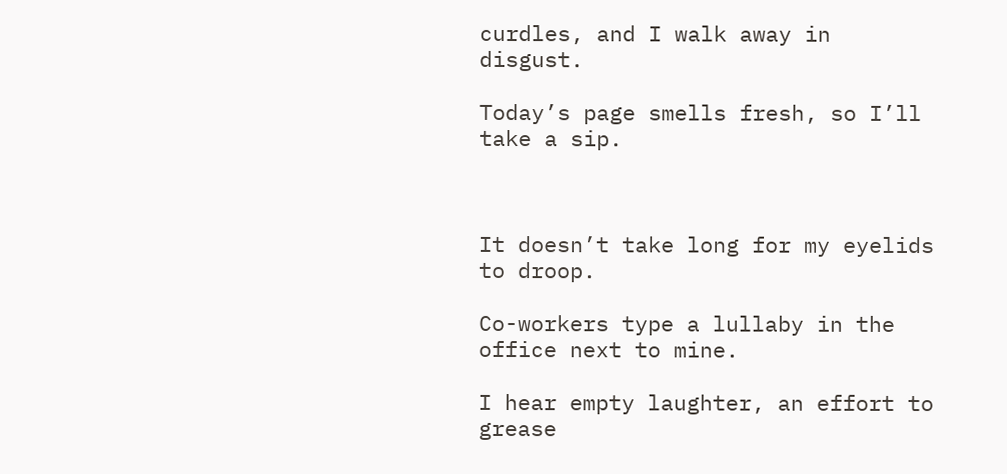curdles, and I walk away in disgust.

Today’s page smells fresh, so I’ll take a sip.



It doesn’t take long for my eyelids to droop.

Co-workers type a lullaby in the office next to mine.

I hear empty laughter, an effort to grease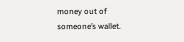money out of someone’s wallet.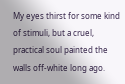My eyes thirst for some kind of stimuli, but a cruel, practical soul painted the walls off-white long ago.